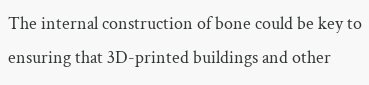The internal construction of bone could be key to ensuring that 3D-printed buildings and other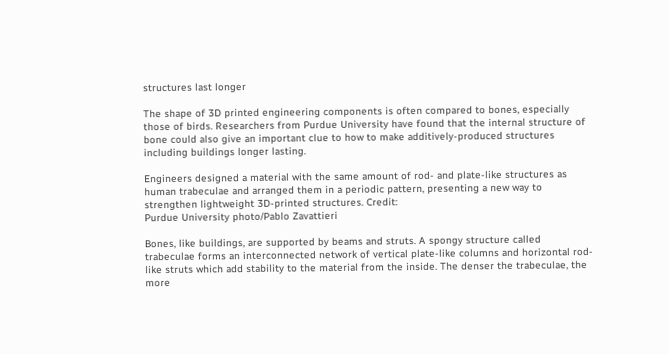structures last longer

The shape of 3D printed engineering components is often compared to bones, especially those of birds. Researchers from Purdue University have found that the internal structure of bone could also give an important clue to how to make additively-produced structures including buildings longer lasting.

Engineers designed a material with the same amount of rod- and plate-like structures as human trabeculae and arranged them in a periodic pattern, presenting a new way to strengthen lightweight 3D-printed structures. Credit:
Purdue University photo/Pablo Zavattieri

Bones, like buildings, are supported by beams and struts. A spongy structure called trabeculae forms an interconnected network of vertical plate-like columns and horizontal rod-like struts which add stability to the material from the inside. The denser the trabeculae, the more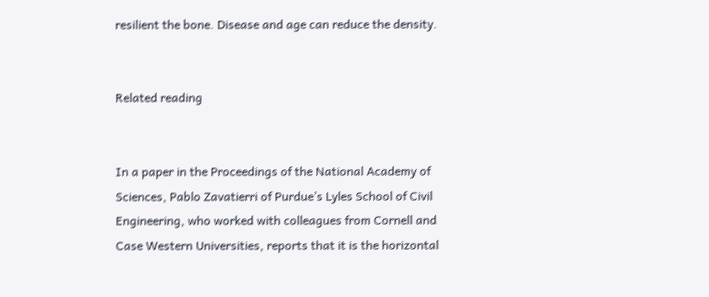resilient the bone. Disease and age can reduce the density.


Related reading


In a paper in the Proceedings of the National Academy of Sciences, Pablo Zavatierri of Purdue’s Lyles School of Civil Engineering, who worked with colleagues from Cornell and Case Western Universities, reports that it is the horizontal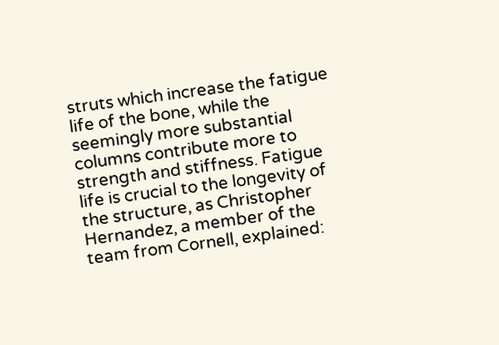struts which increase the fatigue life of the bone, while the seemingly more substantial columns contribute more to strength and stiffness. Fatigue life is crucial to the longevity of the structure, as Christopher Hernandez, a member of the team from Cornell, explained: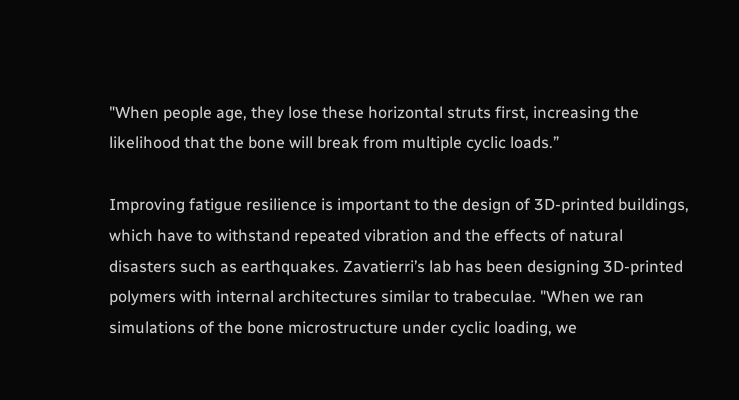"When people age, they lose these horizontal struts first, increasing the likelihood that the bone will break from multiple cyclic loads.”

Improving fatigue resilience is important to the design of 3D-printed buildings, which have to withstand repeated vibration and the effects of natural disasters such as earthquakes. Zavatierri’s lab has been designing 3D-printed polymers with internal architectures similar to trabeculae. "When we ran simulations of the bone microstructure under cyclic loading, we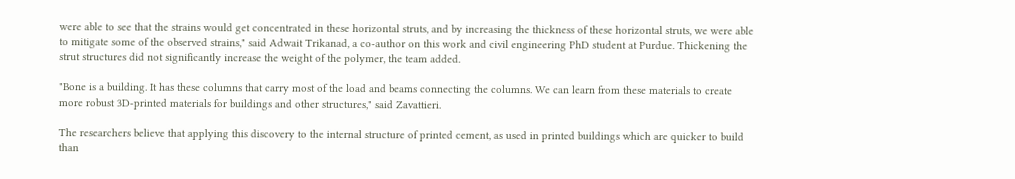were able to see that the strains would get concentrated in these horizontal struts, and by increasing the thickness of these horizontal struts, we were able to mitigate some of the observed strains," said Adwait Trikanad, a co-author on this work and civil engineering PhD student at Purdue. Thickening the strut structures did not significantly increase the weight of the polymer, the team added.

"Bone is a building. It has these columns that carry most of the load and beams connecting the columns. We can learn from these materials to create more robust 3D-printed materials for buildings and other structures," said Zavattieri.

The researchers believe that applying this discovery to the internal structure of printed cement, as used in printed buildings which are quicker to build than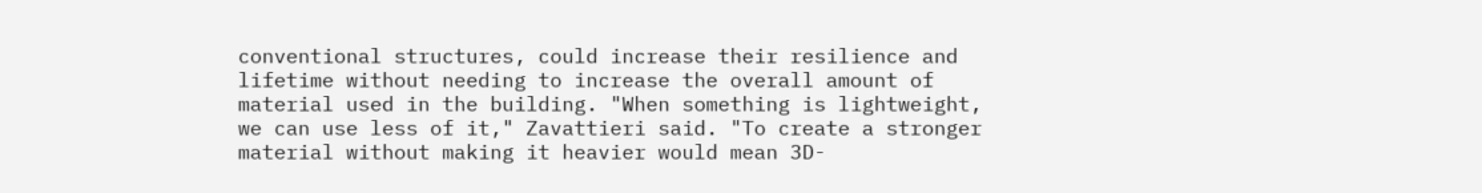conventional structures, could increase their resilience and lifetime without needing to increase the overall amount of material used in the building. "When something is lightweight, we can use less of it," Zavattieri said. "To create a stronger material without making it heavier would mean 3D-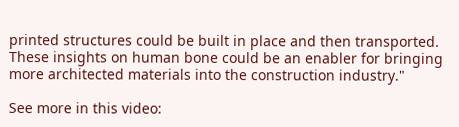printed structures could be built in place and then transported. These insights on human bone could be an enabler for bringing more architected materials into the construction industry."

See more in this video: